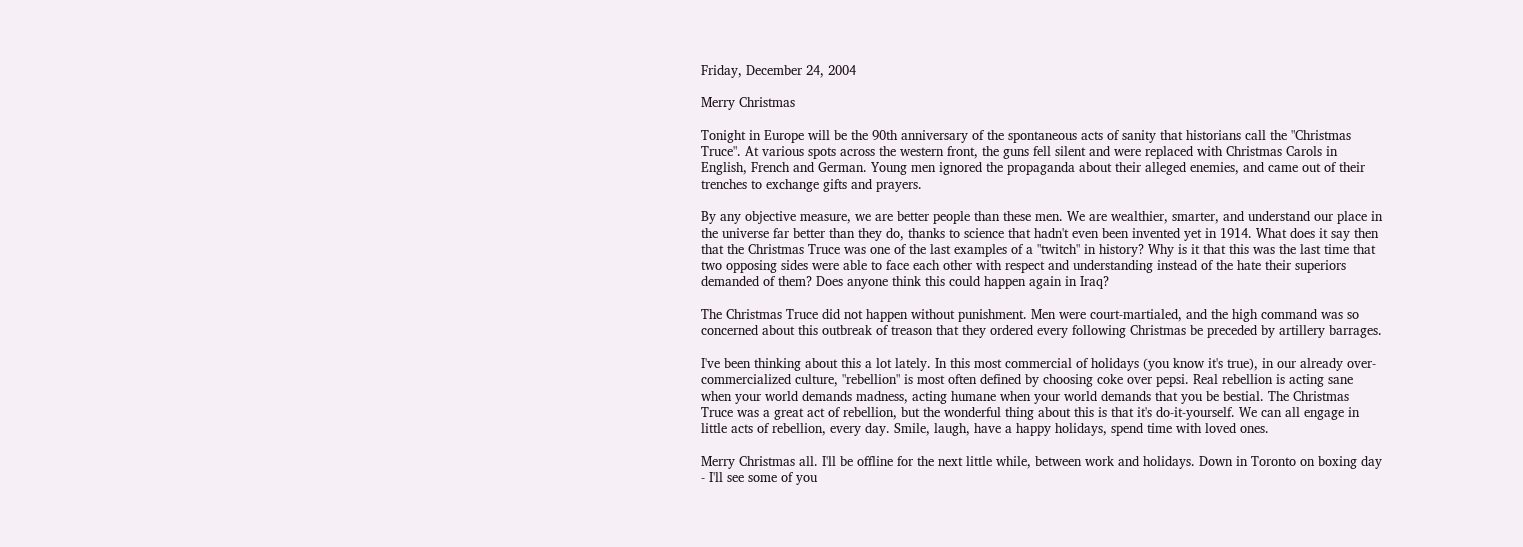Friday, December 24, 2004

Merry Christmas

Tonight in Europe will be the 90th anniversary of the spontaneous acts of sanity that historians call the "Christmas Truce". At various spots across the western front, the guns fell silent and were replaced with Christmas Carols in English, French and German. Young men ignored the propaganda about their alleged enemies, and came out of their trenches to exchange gifts and prayers.

By any objective measure, we are better people than these men. We are wealthier, smarter, and understand our place in the universe far better than they do, thanks to science that hadn't even been invented yet in 1914. What does it say then that the Christmas Truce was one of the last examples of a "twitch" in history? Why is it that this was the last time that two opposing sides were able to face each other with respect and understanding instead of the hate their superiors demanded of them? Does anyone think this could happen again in Iraq?

The Christmas Truce did not happen without punishment. Men were court-martialed, and the high command was so concerned about this outbreak of treason that they ordered every following Christmas be preceded by artillery barrages.

I've been thinking about this a lot lately. In this most commercial of holidays (you know it's true), in our already over-commercialized culture, "rebellion" is most often defined by choosing coke over pepsi. Real rebellion is acting sane when your world demands madness, acting humane when your world demands that you be bestial. The Christmas Truce was a great act of rebellion, but the wonderful thing about this is that it's do-it-yourself. We can all engage in little acts of rebellion, every day. Smile, laugh, have a happy holidays, spend time with loved ones.

Merry Christmas all. I'll be offline for the next little while, between work and holidays. Down in Toronto on boxing day - I'll see some of you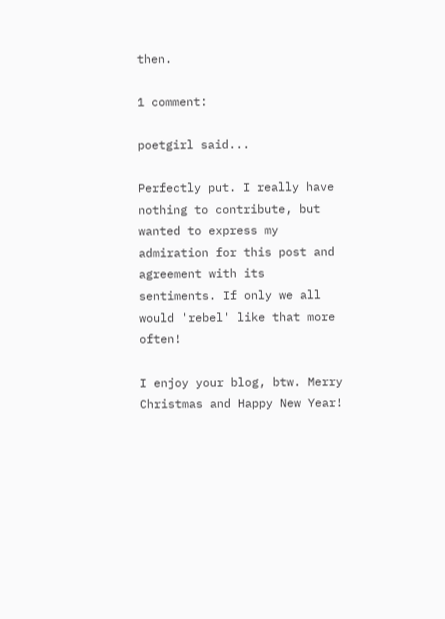then.

1 comment:

poetgirl said...

Perfectly put. I really have nothing to contribute, but wanted to express my admiration for this post and agreement with its sentiments. If only we all would 'rebel' like that more often!

I enjoy your blog, btw. Merry Christmas and Happy New Year!